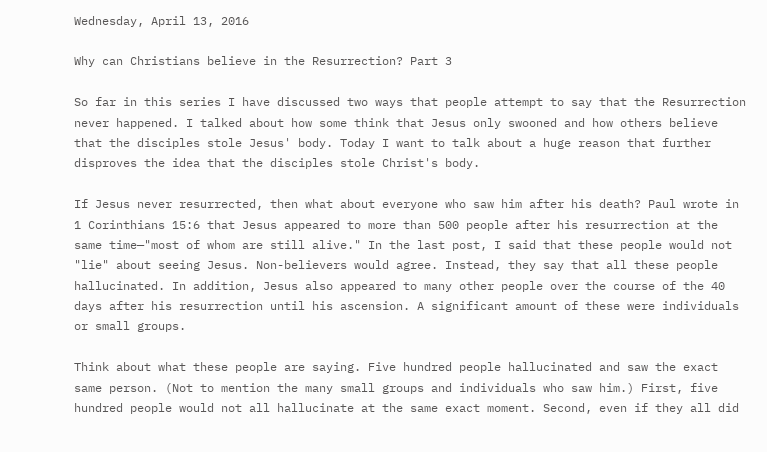Wednesday, April 13, 2016

Why can Christians believe in the Resurrection? Part 3

So far in this series I have discussed two ways that people attempt to say that the Resurrection never happened. I talked about how some think that Jesus only swooned and how others believe that the disciples stole Jesus' body. Today I want to talk about a huge reason that further disproves the idea that the disciples stole Christ's body.

If Jesus never resurrected, then what about everyone who saw him after his death? Paul wrote in 1 Corinthians 15:6 that Jesus appeared to more than 500 people after his resurrection at the same time—"most of whom are still alive." In the last post, I said that these people would not "lie" about seeing Jesus. Non-believers would agree. Instead, they say that all these people hallucinated. In addition, Jesus also appeared to many other people over the course of the 40 days after his resurrection until his ascension. A significant amount of these were individuals or small groups.

Think about what these people are saying. Five hundred people hallucinated and saw the exact same person. (Not to mention the many small groups and individuals who saw him.) First, five hundred people would not all hallucinate at the same exact moment. Second, even if they all did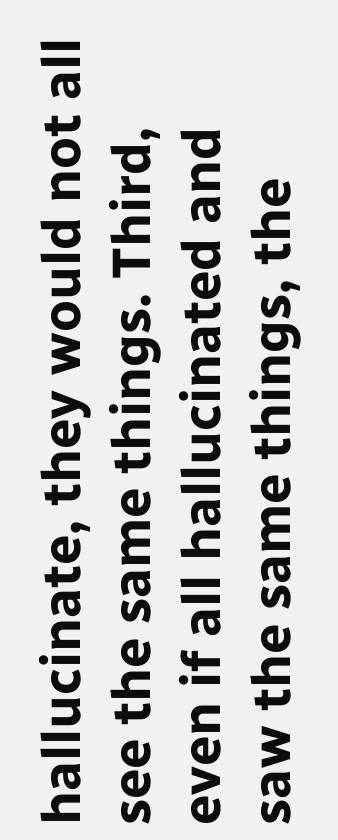hallucinate, they would not all see the same things. Third, even if all hallucinated and saw the same things, the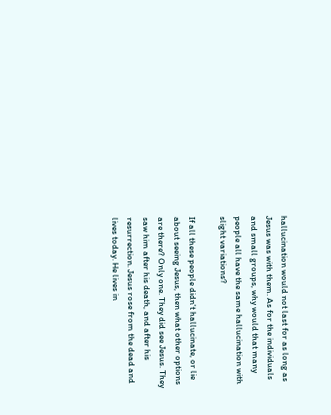hallucination would not last for as long as Jesus was with them. As for the individuals and small groups, why would that many people all have the same hallucination with slight variations?

If all these people didn't hallucinate, or lie about seeing Jesus, then what other options are there? Only one. They did see Jesus. They saw him after his death, and after his resurrection. Jesus rose from the dead and lives today. He lives in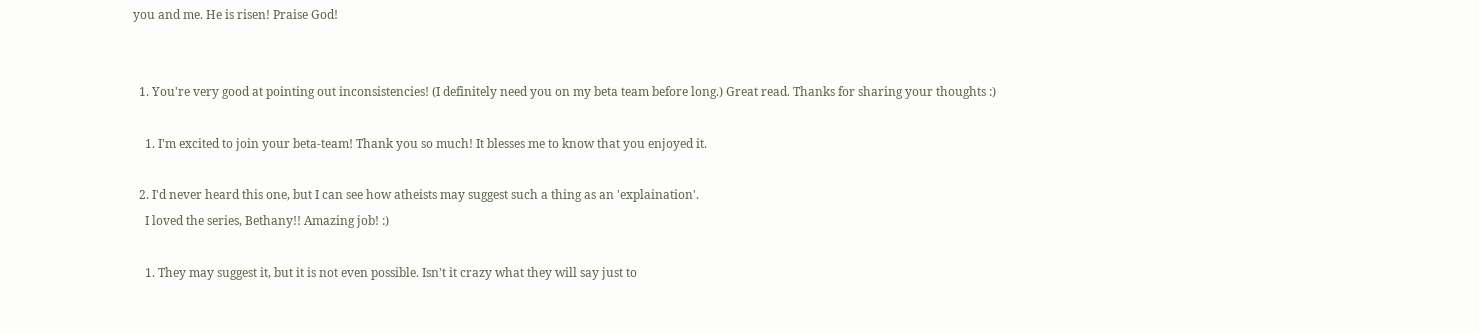you and me. He is risen! Praise God!


  1. You're very good at pointing out inconsistencies! (I definitely need you on my beta team before long.) Great read. Thanks for sharing your thoughts :)

    1. I'm excited to join your beta-team! Thank you so much! It blesses me to know that you enjoyed it.

  2. I'd never heard this one, but I can see how atheists may suggest such a thing as an 'explaination'.
    I loved the series, Bethany!! Amazing job! :)

    1. They may suggest it, but it is not even possible. Isn't it crazy what they will say just to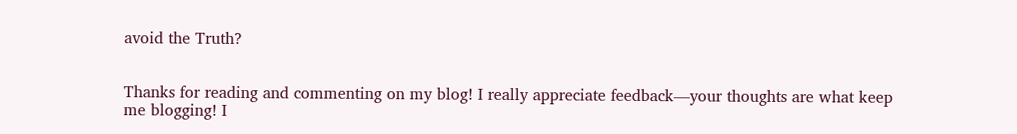avoid the Truth?


Thanks for reading and commenting on my blog! I really appreciate feedback—your thoughts are what keep me blogging! I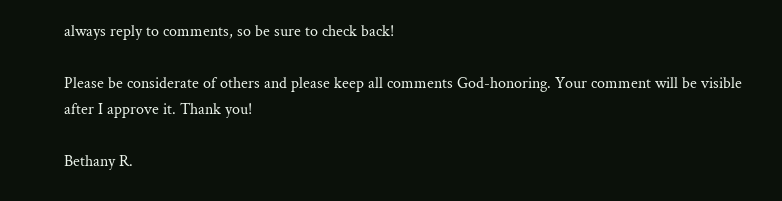always reply to comments, so be sure to check back!

Please be considerate of others and please keep all comments God-honoring. Your comment will be visible after I approve it. Thank you!

Bethany R.